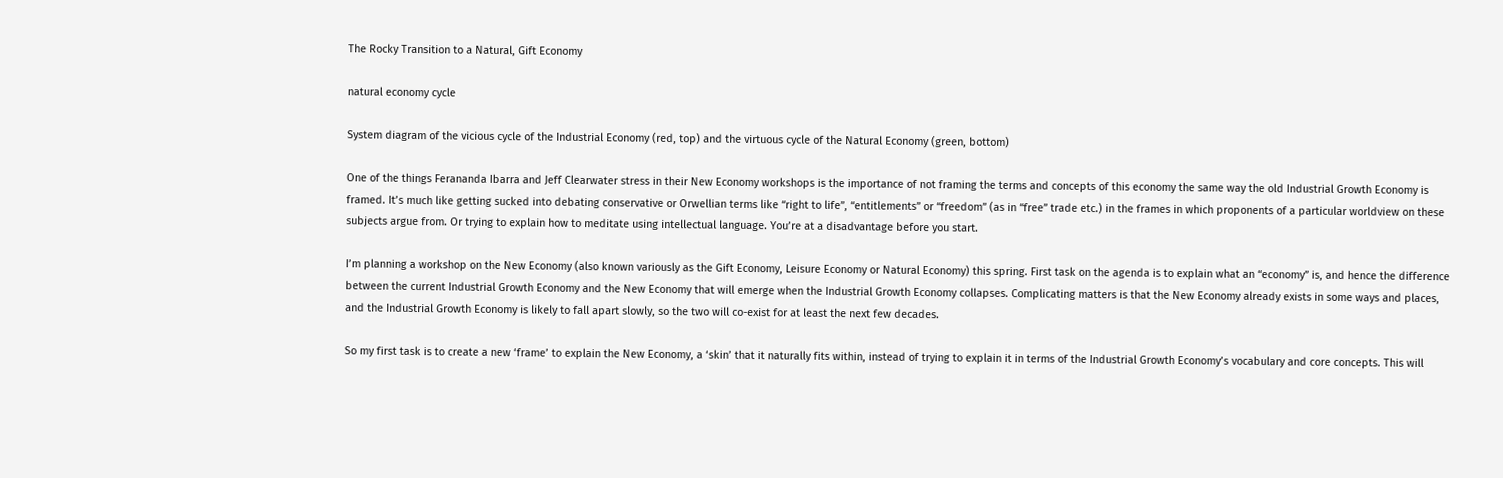The Rocky Transition to a Natural, Gift Economy

natural economy cycle

System diagram of the vicious cycle of the Industrial Economy (red, top) and the virtuous cycle of the Natural Economy (green, bottom)

One of the things Ferananda Ibarra and Jeff Clearwater stress in their New Economy workshops is the importance of not framing the terms and concepts of this economy the same way the old Industrial Growth Economy is framed. It’s much like getting sucked into debating conservative or Orwellian terms like “right to life”, “entitlements” or “freedom” (as in “free” trade etc.) in the frames in which proponents of a particular worldview on these subjects argue from. Or trying to explain how to meditate using intellectual language. You’re at a disadvantage before you start.

I’m planning a workshop on the New Economy (also known variously as the Gift Economy, Leisure Economy or Natural Economy) this spring. First task on the agenda is to explain what an “economy” is, and hence the difference between the current Industrial Growth Economy and the New Economy that will emerge when the Industrial Growth Economy collapses. Complicating matters is that the New Economy already exists in some ways and places, and the Industrial Growth Economy is likely to fall apart slowly, so the two will co-exist for at least the next few decades.

So my first task is to create a new ‘frame’ to explain the New Economy, a ‘skin’ that it naturally fits within, instead of trying to explain it in terms of the Industrial Growth Economy’s vocabulary and core concepts. This will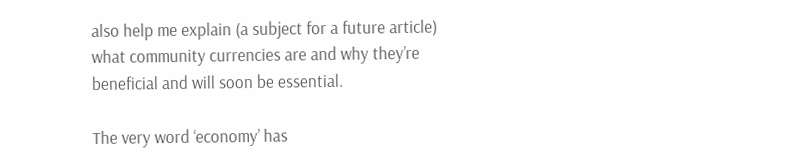also help me explain (a subject for a future article) what community currencies are and why they’re beneficial and will soon be essential.

The very word ‘economy’ has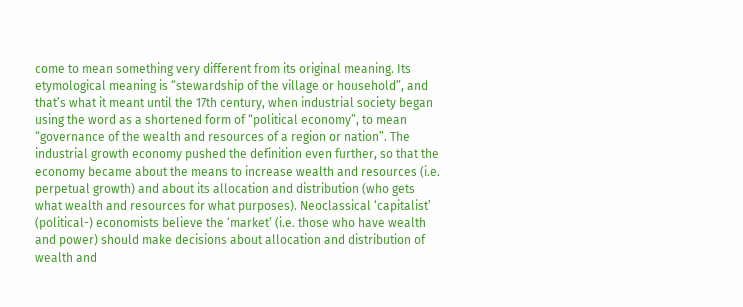come to mean something very different from its original meaning. Its etymological meaning is “stewardship of the village or household”, and that’s what it meant until the 17th century, when industrial society began using the word as a shortened form of “political economy”, to mean “governance of the wealth and resources of a region or nation”. The industrial growth economy pushed the definition even further, so that the economy became about the means to increase wealth and resources (i.e. perpetual growth) and about its allocation and distribution (who gets what wealth and resources for what purposes). Neoclassical ‘capitalist’ (political-) economists believe the ‘market’ (i.e. those who have wealth and power) should make decisions about allocation and distribution of wealth and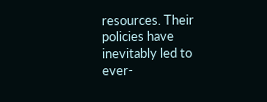resources. Their policies have inevitably led to ever-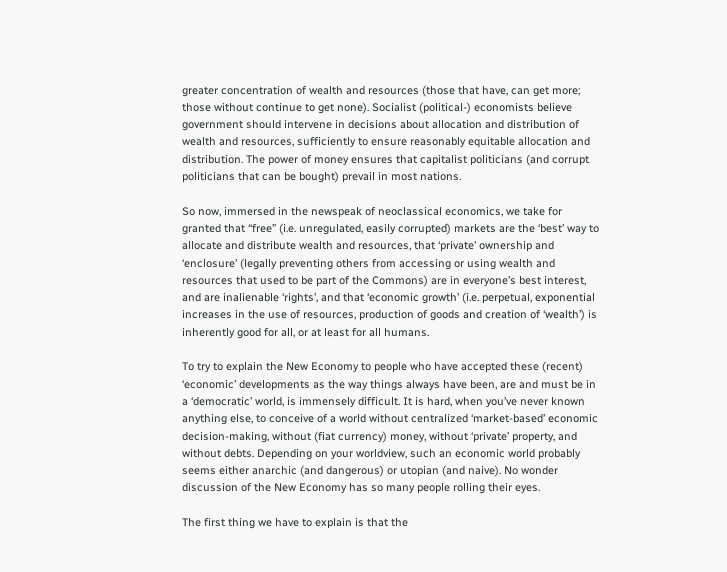greater concentration of wealth and resources (those that have, can get more; those without continue to get none). Socialist (political-) economists believe government should intervene in decisions about allocation and distribution of wealth and resources, sufficiently to ensure reasonably equitable allocation and distribution. The power of money ensures that capitalist politicians (and corrupt politicians that can be bought) prevail in most nations.

So now, immersed in the newspeak of neoclassical economics, we take for granted that “free” (i.e. unregulated, easily corrupted) markets are the ‘best’ way to allocate and distribute wealth and resources, that ‘private’ ownership and ‘enclosure’ (legally preventing others from accessing or using wealth and resources that used to be part of the Commons) are in everyone’s best interest, and are inalienable ‘rights’, and that ‘economic growth’ (i.e. perpetual, exponential increases in the use of resources, production of goods and creation of ‘wealth’) is inherently good for all, or at least for all humans.

To try to explain the New Economy to people who have accepted these (recent) ‘economic’ developments as the way things always have been, are and must be in a ‘democratic’ world, is immensely difficult. It is hard, when you’ve never known anything else, to conceive of a world without centralized ‘market-based’ economic decision-making, without (fiat currency) money, without ‘private’ property, and without debts. Depending on your worldview, such an economic world probably seems either anarchic (and dangerous) or utopian (and naive). No wonder discussion of the New Economy has so many people rolling their eyes.

The first thing we have to explain is that the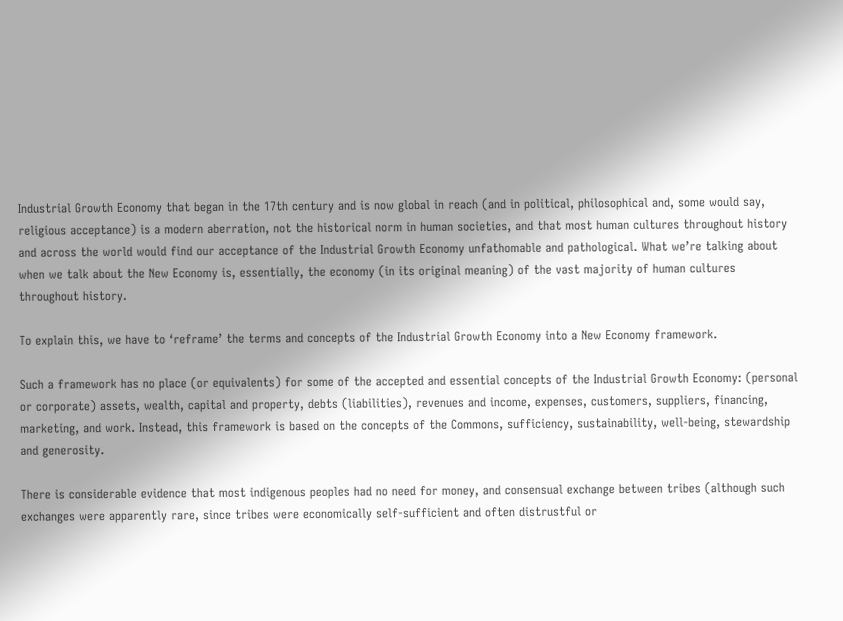Industrial Growth Economy that began in the 17th century and is now global in reach (and in political, philosophical and, some would say, religious acceptance) is a modern aberration, not the historical norm in human societies, and that most human cultures throughout history and across the world would find our acceptance of the Industrial Growth Economy unfathomable and pathological. What we’re talking about when we talk about the New Economy is, essentially, the economy (in its original meaning) of the vast majority of human cultures throughout history.

To explain this, we have to ‘reframe’ the terms and concepts of the Industrial Growth Economy into a New Economy framework.

Such a framework has no place (or equivalents) for some of the accepted and essential concepts of the Industrial Growth Economy: (personal or corporate) assets, wealth, capital and property, debts (liabilities), revenues and income, expenses, customers, suppliers, financing, marketing, and work. Instead, this framework is based on the concepts of the Commons, sufficiency, sustainability, well-being, stewardship and generosity.

There is considerable evidence that most indigenous peoples had no need for money, and consensual exchange between tribes (although such exchanges were apparently rare, since tribes were economically self-sufficient and often distrustful or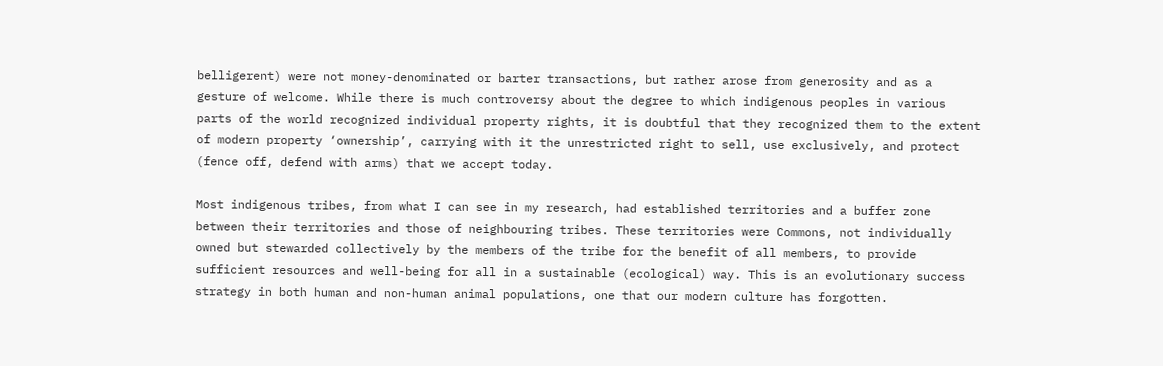belligerent) were not money-denominated or barter transactions, but rather arose from generosity and as a gesture of welcome. While there is much controversy about the degree to which indigenous peoples in various parts of the world recognized individual property rights, it is doubtful that they recognized them to the extent of modern property ‘ownership’, carrying with it the unrestricted right to sell, use exclusively, and protect (fence off, defend with arms) that we accept today.

Most indigenous tribes, from what I can see in my research, had established territories and a buffer zone between their territories and those of neighbouring tribes. These territories were Commons, not individually owned but stewarded collectively by the members of the tribe for the benefit of all members, to provide sufficient resources and well-being for all in a sustainable (ecological) way. This is an evolutionary success strategy in both human and non-human animal populations, one that our modern culture has forgotten.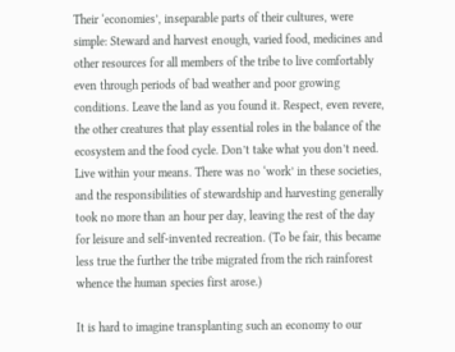Their ‘economies’, inseparable parts of their cultures, were simple: Steward and harvest enough, varied food, medicines and other resources for all members of the tribe to live comfortably even through periods of bad weather and poor growing conditions. Leave the land as you found it. Respect, even revere, the other creatures that play essential roles in the balance of the ecosystem and the food cycle. Don’t take what you don’t need. Live within your means. There was no ‘work’ in these societies, and the responsibilities of stewardship and harvesting generally took no more than an hour per day, leaving the rest of the day for leisure and self-invented recreation. (To be fair, this became less true the further the tribe migrated from the rich rainforest whence the human species first arose.)

It is hard to imagine transplanting such an economy to our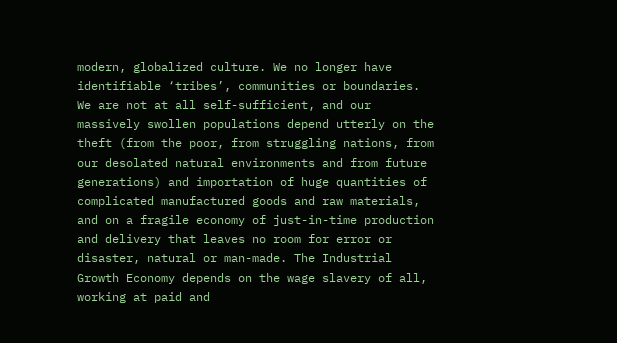modern, globalized culture. We no longer have identifiable ‘tribes’, communities or boundaries. We are not at all self-sufficient, and our massively swollen populations depend utterly on the theft (from the poor, from struggling nations, from our desolated natural environments and from future generations) and importation of huge quantities of complicated manufactured goods and raw materials, and on a fragile economy of just-in-time production and delivery that leaves no room for error or disaster, natural or man-made. The Industrial Growth Economy depends on the wage slavery of all, working at paid and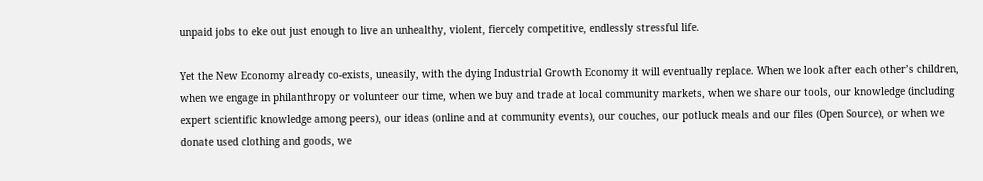unpaid jobs to eke out just enough to live an unhealthy, violent, fiercely competitive, endlessly stressful life.

Yet the New Economy already co-exists, uneasily, with the dying Industrial Growth Economy it will eventually replace. When we look after each other’s children, when we engage in philanthropy or volunteer our time, when we buy and trade at local community markets, when we share our tools, our knowledge (including expert scientific knowledge among peers), our ideas (online and at community events), our couches, our potluck meals and our files (Open Source), or when we donate used clothing and goods, we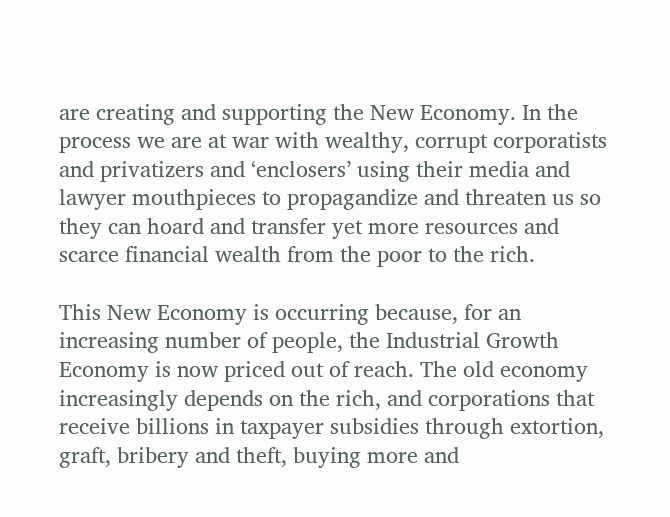are creating and supporting the New Economy. In the process we are at war with wealthy, corrupt corporatists and privatizers and ‘enclosers’ using their media and lawyer mouthpieces to propagandize and threaten us so they can hoard and transfer yet more resources and scarce financial wealth from the poor to the rich.

This New Economy is occurring because, for an increasing number of people, the Industrial Growth Economy is now priced out of reach. The old economy increasingly depends on the rich, and corporations that receive billions in taxpayer subsidies through extortion, graft, bribery and theft, buying more and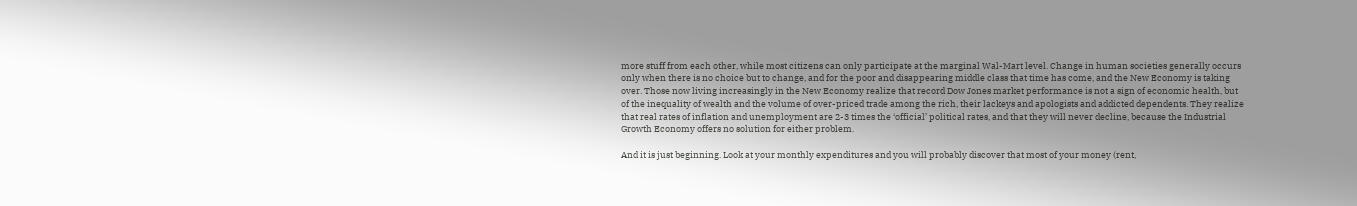more stuff from each other, while most citizens can only participate at the marginal Wal-Mart level. Change in human societies generally occurs only when there is no choice but to change, and for the poor and disappearing middle class that time has come, and the New Economy is taking over. Those now living increasingly in the New Economy realize that record Dow Jones market performance is not a sign of economic health, but of the inequality of wealth and the volume of over-priced trade among the rich, their lackeys and apologists and addicted dependents. They realize that real rates of inflation and unemployment are 2-3 times the ‘official’ political rates, and that they will never decline, because the Industrial Growth Economy offers no solution for either problem.

And it is just beginning. Look at your monthly expenditures and you will probably discover that most of your money (rent,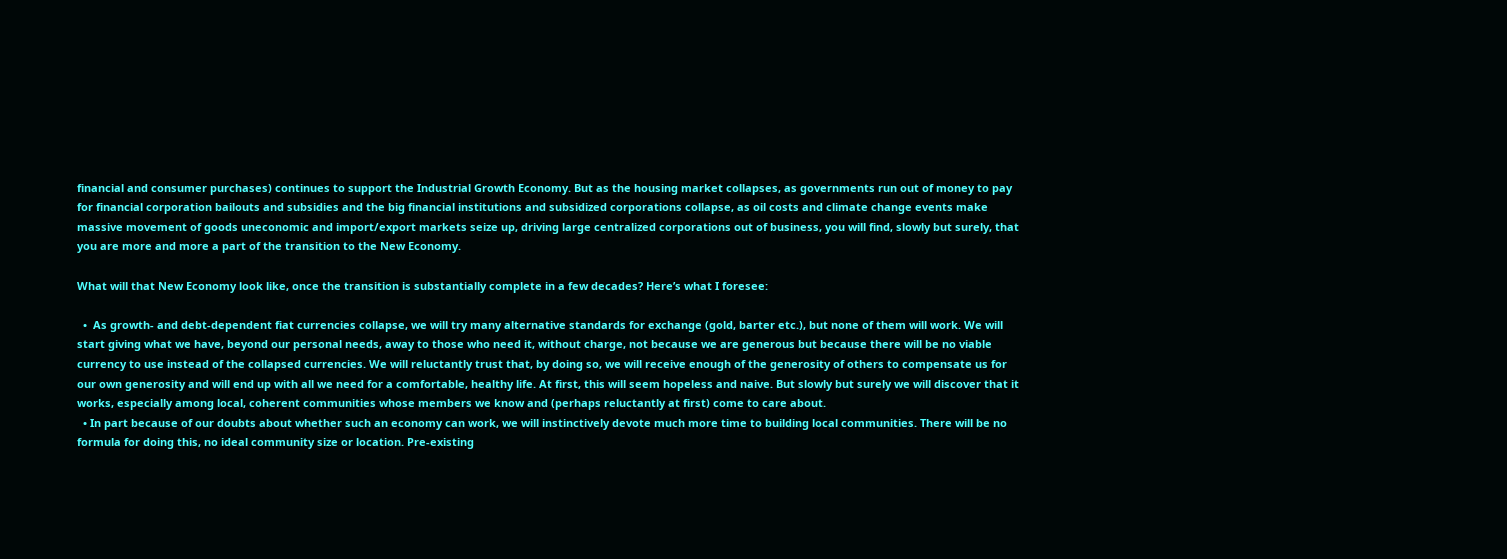financial and consumer purchases) continues to support the Industrial Growth Economy. But as the housing market collapses, as governments run out of money to pay for financial corporation bailouts and subsidies and the big financial institutions and subsidized corporations collapse, as oil costs and climate change events make massive movement of goods uneconomic and import/export markets seize up, driving large centralized corporations out of business, you will find, slowly but surely, that you are more and more a part of the transition to the New Economy.

What will that New Economy look like, once the transition is substantially complete in a few decades? Here’s what I foresee:

  •  As growth- and debt-dependent fiat currencies collapse, we will try many alternative standards for exchange (gold, barter etc.), but none of them will work. We will start giving what we have, beyond our personal needs, away to those who need it, without charge, not because we are generous but because there will be no viable currency to use instead of the collapsed currencies. We will reluctantly trust that, by doing so, we will receive enough of the generosity of others to compensate us for our own generosity and will end up with all we need for a comfortable, healthy life. At first, this will seem hopeless and naive. But slowly but surely we will discover that it works, especially among local, coherent communities whose members we know and (perhaps reluctantly at first) come to care about.
  • In part because of our doubts about whether such an economy can work, we will instinctively devote much more time to building local communities. There will be no formula for doing this, no ideal community size or location. Pre-existing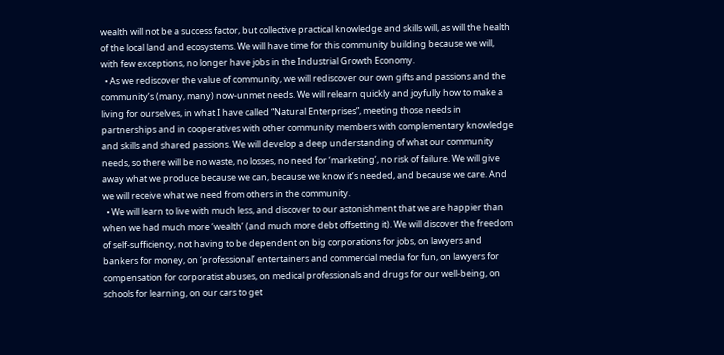wealth will not be a success factor, but collective practical knowledge and skills will, as will the health of the local land and ecosystems. We will have time for this community building because we will, with few exceptions, no longer have jobs in the Industrial Growth Economy.
  • As we rediscover the value of community, we will rediscover our own gifts and passions and the community’s (many, many) now-unmet needs. We will relearn quickly and joyfully how to make a living for ourselves, in what I have called “Natural Enterprises”, meeting those needs in partnerships and in cooperatives with other community members with complementary knowledge and skills and shared passions. We will develop a deep understanding of what our community needs, so there will be no waste, no losses, no need for ‘marketing’, no risk of failure. We will give away what we produce because we can, because we know it’s needed, and because we care. And we will receive what we need from others in the community.
  • We will learn to live with much less, and discover to our astonishment that we are happier than when we had much more ‘wealth’ (and much more debt offsetting it). We will discover the freedom of self-sufficiency, not having to be dependent on big corporations for jobs, on lawyers and bankers for money, on ‘professional’ entertainers and commercial media for fun, on lawyers for compensation for corporatist abuses, on medical professionals and drugs for our well-being, on schools for learning, on our cars to get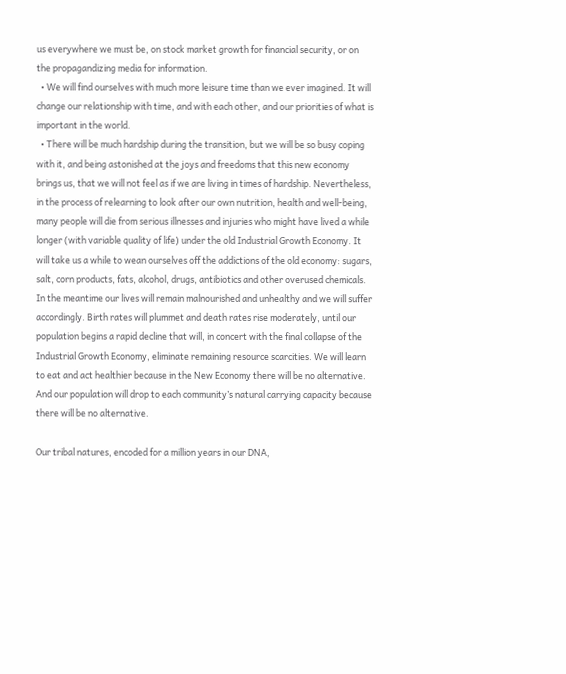us everywhere we must be, on stock market growth for financial security, or on the propagandizing media for information.
  • We will find ourselves with much more leisure time than we ever imagined. It will change our relationship with time, and with each other, and our priorities of what is important in the world.
  • There will be much hardship during the transition, but we will be so busy coping with it, and being astonished at the joys and freedoms that this new economy brings us, that we will not feel as if we are living in times of hardship. Nevertheless, in the process of relearning to look after our own nutrition, health and well-being, many people will die from serious illnesses and injuries who might have lived a while longer (with variable quality of life) under the old Industrial Growth Economy. It will take us a while to wean ourselves off the addictions of the old economy: sugars, salt, corn products, fats, alcohol, drugs, antibiotics and other overused chemicals. In the meantime our lives will remain malnourished and unhealthy and we will suffer accordingly. Birth rates will plummet and death rates rise moderately, until our population begins a rapid decline that will, in concert with the final collapse of the Industrial Growth Economy, eliminate remaining resource scarcities. We will learn to eat and act healthier because in the New Economy there will be no alternative. And our population will drop to each community’s natural carrying capacity because there will be no alternative.

Our tribal natures, encoded for a million years in our DNA,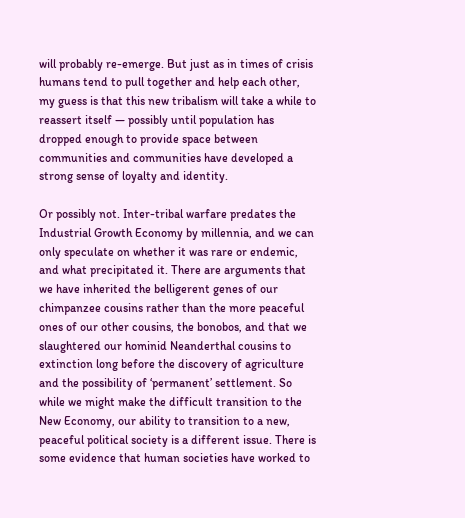will probably re-emerge. But just as in times of crisis humans tend to pull together and help each other, my guess is that this new tribalism will take a while to reassert itself — possibly until population has dropped enough to provide space between communities and communities have developed a strong sense of loyalty and identity.

Or possibly not. Inter-tribal warfare predates the Industrial Growth Economy by millennia, and we can only speculate on whether it was rare or endemic, and what precipitated it. There are arguments that we have inherited the belligerent genes of our chimpanzee cousins rather than the more peaceful ones of our other cousins, the bonobos, and that we slaughtered our hominid Neanderthal cousins to extinction long before the discovery of agriculture and the possibility of ‘permanent’ settlement. So while we might make the difficult transition to the New Economy, our ability to transition to a new, peaceful political society is a different issue. There is some evidence that human societies have worked to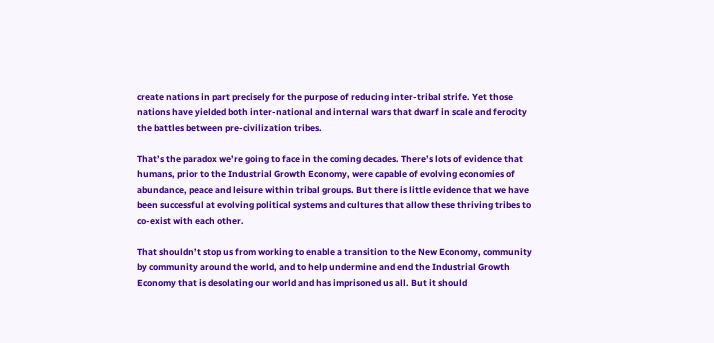create nations in part precisely for the purpose of reducing inter-tribal strife. Yet those nations have yielded both inter-national and internal wars that dwarf in scale and ferocity the battles between pre-civilization tribes.

That’s the paradox we’re going to face in the coming decades. There’s lots of evidence that humans, prior to the Industrial Growth Economy, were capable of evolving economies of abundance, peace and leisure within tribal groups. But there is little evidence that we have been successful at evolving political systems and cultures that allow these thriving tribes to co-exist with each other.

That shouldn’t stop us from working to enable a transition to the New Economy, community by community around the world, and to help undermine and end the Industrial Growth Economy that is desolating our world and has imprisoned us all. But it should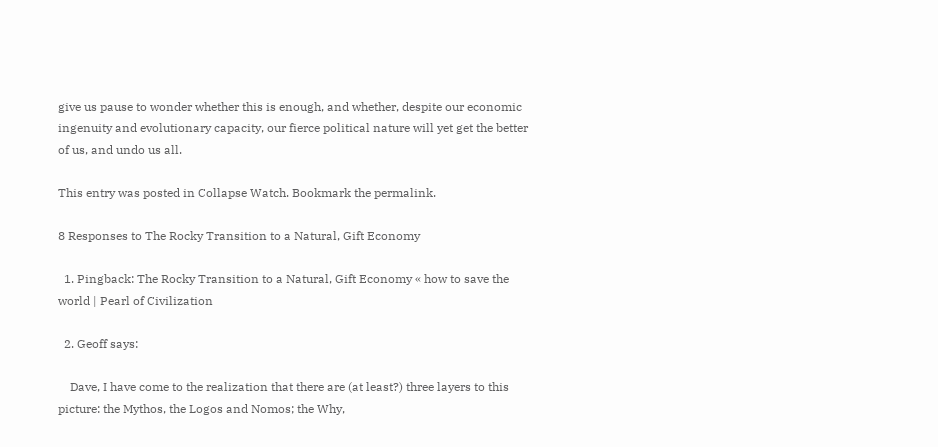give us pause to wonder whether this is enough, and whether, despite our economic ingenuity and evolutionary capacity, our fierce political nature will yet get the better of us, and undo us all.

This entry was posted in Collapse Watch. Bookmark the permalink.

8 Responses to The Rocky Transition to a Natural, Gift Economy

  1. Pingback: The Rocky Transition to a Natural, Gift Economy « how to save the world | Pearl of Civilization

  2. Geoff says:

    Dave, I have come to the realization that there are (at least?) three layers to this picture: the Mythos, the Logos and Nomos; the Why,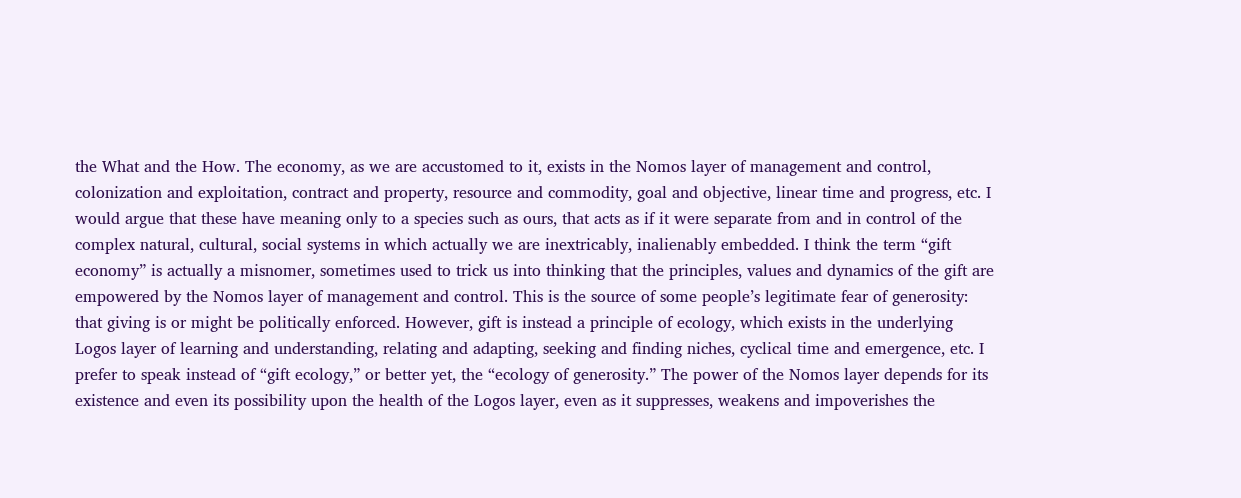the What and the How. The economy, as we are accustomed to it, exists in the Nomos layer of management and control, colonization and exploitation, contract and property, resource and commodity, goal and objective, linear time and progress, etc. I would argue that these have meaning only to a species such as ours, that acts as if it were separate from and in control of the complex natural, cultural, social systems in which actually we are inextricably, inalienably embedded. I think the term “gift economy” is actually a misnomer, sometimes used to trick us into thinking that the principles, values and dynamics of the gift are empowered by the Nomos layer of management and control. This is the source of some people’s legitimate fear of generosity: that giving is or might be politically enforced. However, gift is instead a principle of ecology, which exists in the underlying Logos layer of learning and understanding, relating and adapting, seeking and finding niches, cyclical time and emergence, etc. I prefer to speak instead of “gift ecology,” or better yet, the “ecology of generosity.” The power of the Nomos layer depends for its existence and even its possibility upon the health of the Logos layer, even as it suppresses, weakens and impoverishes the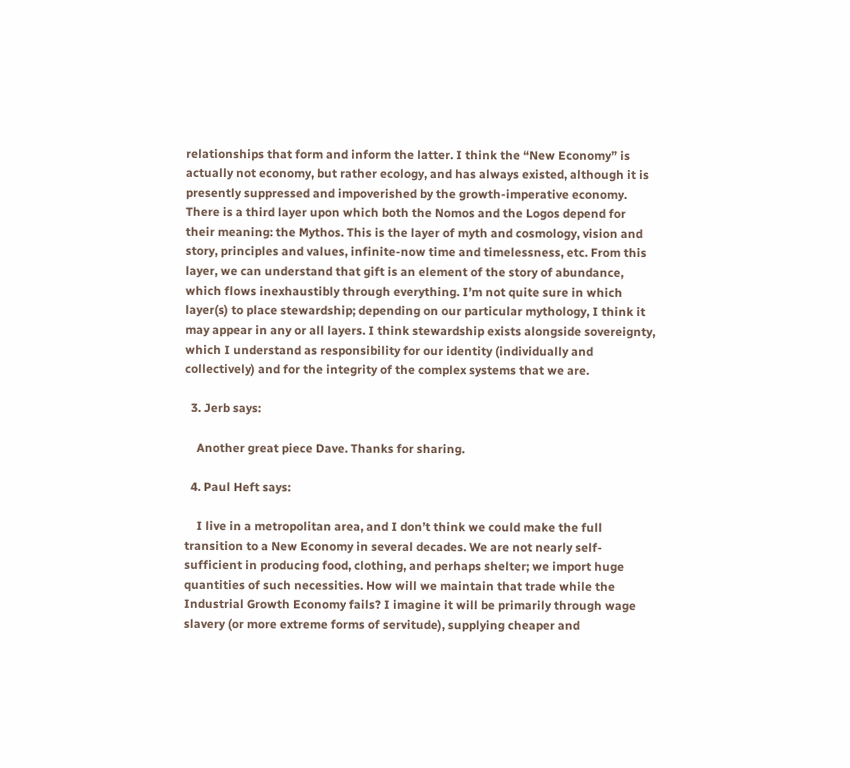relationships that form and inform the latter. I think the “New Economy” is actually not economy, but rather ecology, and has always existed, although it is presently suppressed and impoverished by the growth-imperative economy. There is a third layer upon which both the Nomos and the Logos depend for their meaning: the Mythos. This is the layer of myth and cosmology, vision and story, principles and values, infinite-now time and timelessness, etc. From this layer, we can understand that gift is an element of the story of abundance, which flows inexhaustibly through everything. I’m not quite sure in which layer(s) to place stewardship; depending on our particular mythology, I think it may appear in any or all layers. I think stewardship exists alongside sovereignty, which I understand as responsibility for our identity (individually and collectively) and for the integrity of the complex systems that we are.

  3. Jerb says:

    Another great piece Dave. Thanks for sharing.

  4. Paul Heft says:

    I live in a metropolitan area, and I don’t think we could make the full transition to a New Economy in several decades. We are not nearly self-sufficient in producing food, clothing, and perhaps shelter; we import huge quantities of such necessities. How will we maintain that trade while the Industrial Growth Economy fails? I imagine it will be primarily through wage slavery (or more extreme forms of servitude), supplying cheaper and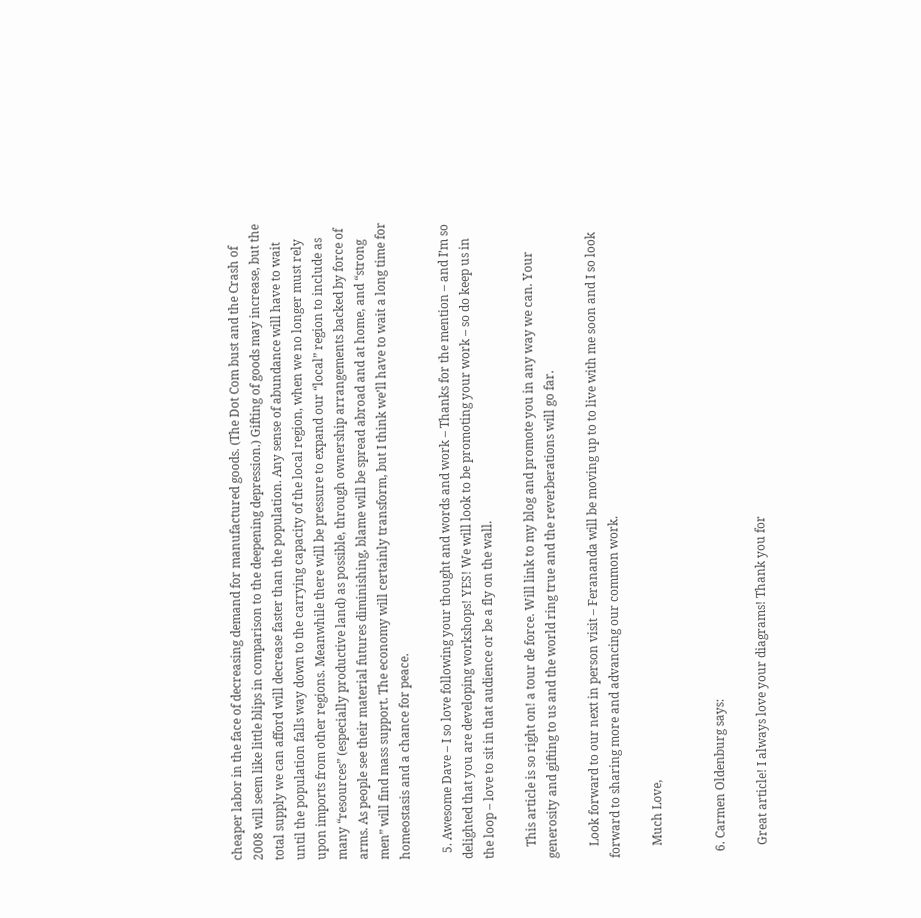cheaper labor in the face of decreasing demand for manufactured goods. (The Dot Com bust and the Crash of 2008 will seem like little blips in comparison to the deepening depression.) Gifting of goods may increase, but the total supply we can afford will decrease faster than the population. Any sense of abundance will have to wait until the population falls way down to the carrying capacity of the local region, when we no longer must rely upon imports from other regions. Meanwhile there will be pressure to expand our “local” region to include as many “resources” (especially productive land) as possible, through ownership arrangements backed by force of arms. As people see their material futures diminishing, blame will be spread abroad and at home, and “strong men” will find mass support. The economy will certainly transform, but I think we’ll have to wait a long time for homeostasis and a chance for peace.

  5. Awesome Dave – I so love following your thought and words and work – Thanks for the mention – and I’m so delighted that you are developing workshops! YES! We will look to be promoting your work – so do keep us in the loop – love to sit in that audience or be a fly on the wall.

    This article is so right on! a tour de force. Will link to my blog and promote you in any way we can. Your generosity and gifting to us and the world ring true and the reverberations will go far.

    Look forward to our next in person visit – Ferananda will be moving up to to live with me soon and I so look forward to sharing more and advancing our common work.

    Much Love,


  6. Carmen Oldenburg says:

    Great article! I always love your diagrams! Thank you for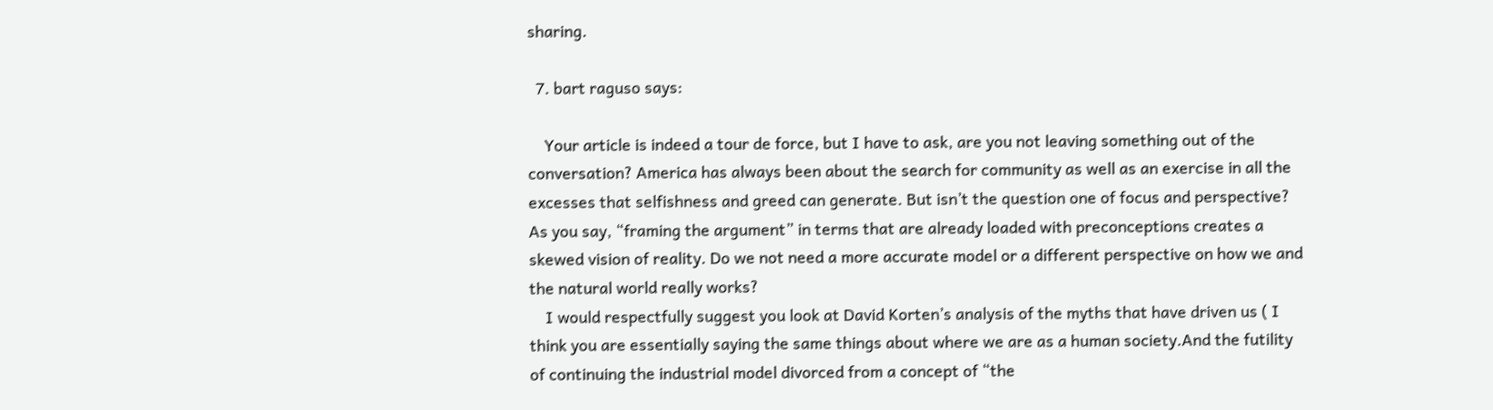sharing.

  7. bart raguso says:

    Your article is indeed a tour de force, but I have to ask, are you not leaving something out of the conversation? America has always been about the search for community as well as an exercise in all the excesses that selfishness and greed can generate. But isn’t the question one of focus and perspective? As you say, “framing the argument” in terms that are already loaded with preconceptions creates a skewed vision of reality. Do we not need a more accurate model or a different perspective on how we and the natural world really works?
    I would respectfully suggest you look at David Korten’s analysis of the myths that have driven us ( I think you are essentially saying the same things about where we are as a human society.And the futility of continuing the industrial model divorced from a concept of “the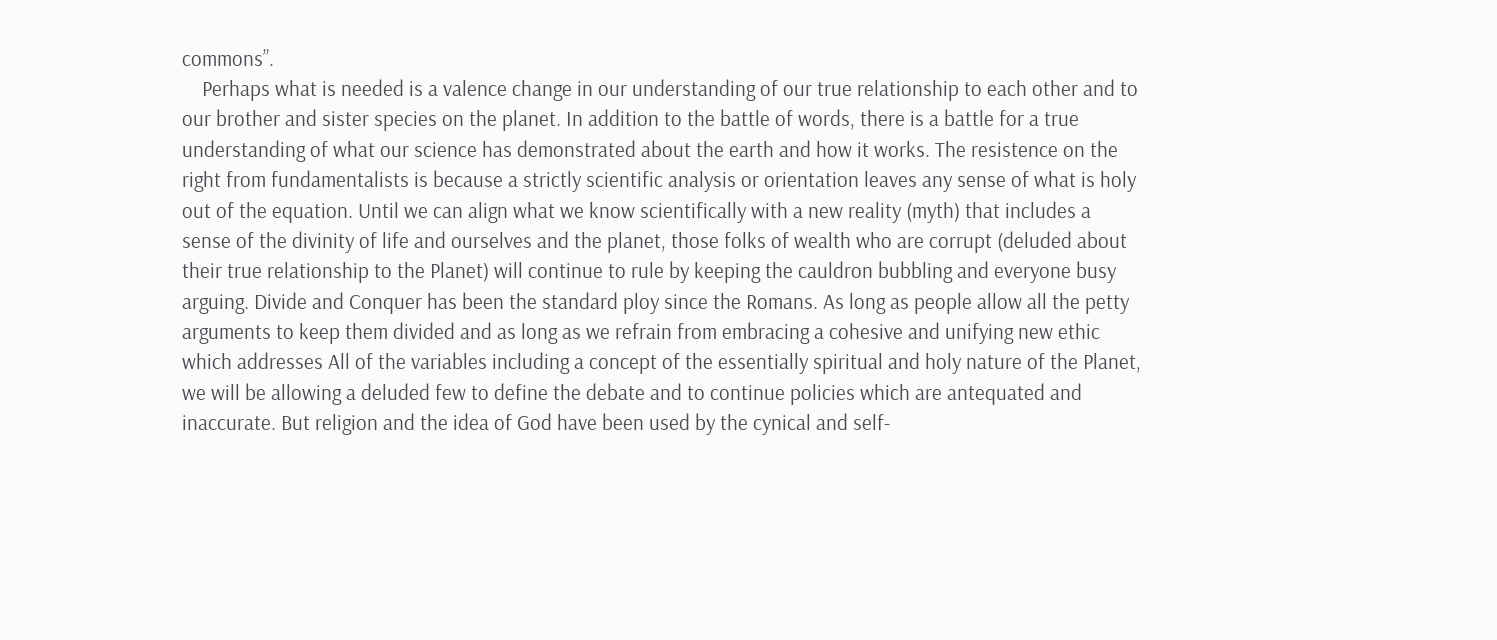commons”.
    Perhaps what is needed is a valence change in our understanding of our true relationship to each other and to our brother and sister species on the planet. In addition to the battle of words, there is a battle for a true understanding of what our science has demonstrated about the earth and how it works. The resistence on the right from fundamentalists is because a strictly scientific analysis or orientation leaves any sense of what is holy out of the equation. Until we can align what we know scientifically with a new reality (myth) that includes a sense of the divinity of life and ourselves and the planet, those folks of wealth who are corrupt (deluded about their true relationship to the Planet) will continue to rule by keeping the cauldron bubbling and everyone busy arguing. Divide and Conquer has been the standard ploy since the Romans. As long as people allow all the petty arguments to keep them divided and as long as we refrain from embracing a cohesive and unifying new ethic which addresses All of the variables including a concept of the essentially spiritual and holy nature of the Planet, we will be allowing a deluded few to define the debate and to continue policies which are antequated and inaccurate. But religion and the idea of God have been used by the cynical and self-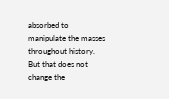absorbed to manipulate the masses throughout history. But that does not change the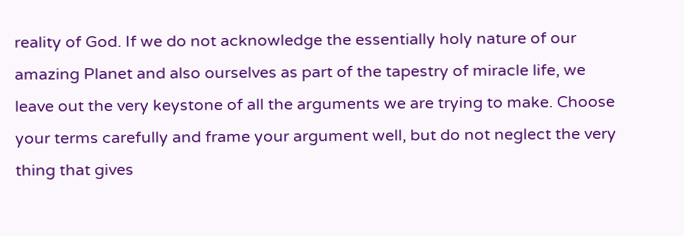reality of God. If we do not acknowledge the essentially holy nature of our amazing Planet and also ourselves as part of the tapestry of miracle life, we leave out the very keystone of all the arguments we are trying to make. Choose your terms carefully and frame your argument well, but do not neglect the very thing that gives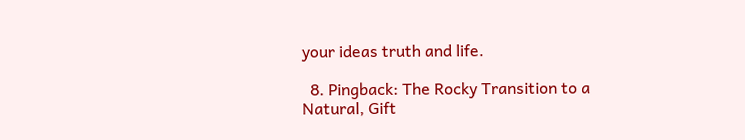your ideas truth and life.

  8. Pingback: The Rocky Transition to a Natural, Gift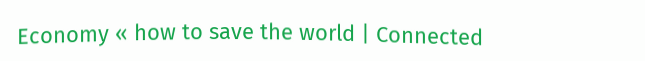Economy « how to save the world | Connected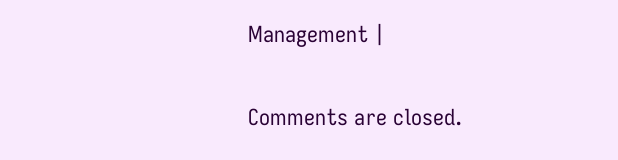Management |

Comments are closed.